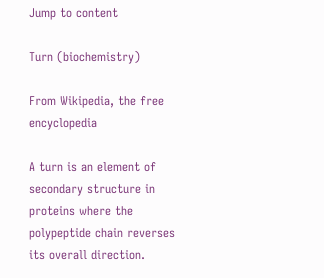Jump to content

Turn (biochemistry)

From Wikipedia, the free encyclopedia

A turn is an element of secondary structure in proteins where the polypeptide chain reverses its overall direction.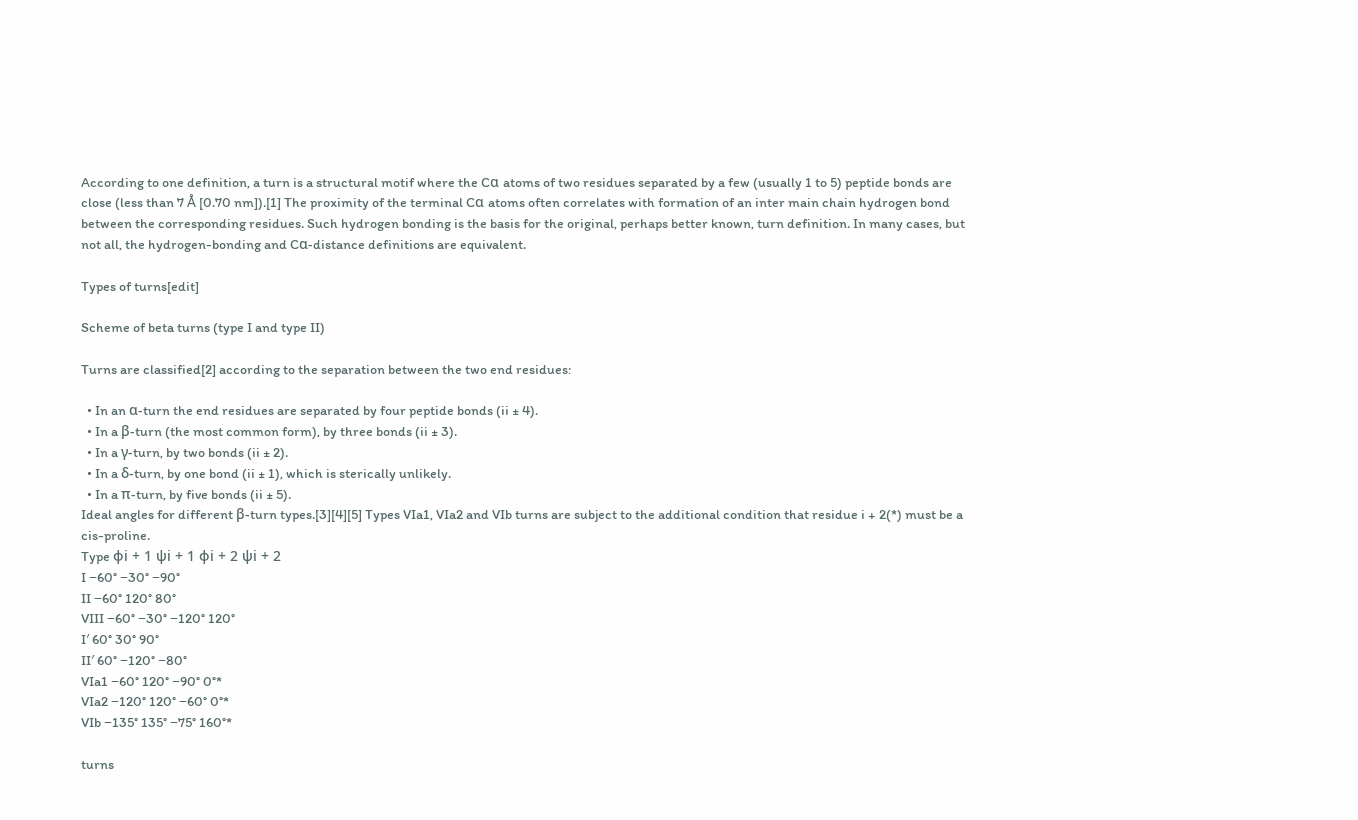According to one definition, a turn is a structural motif where the Cα atoms of two residues separated by a few (usually 1 to 5) peptide bonds are close (less than 7 Å [0.70 nm]).[1] The proximity of the terminal Cα atoms often correlates with formation of an inter main chain hydrogen bond between the corresponding residues. Such hydrogen bonding is the basis for the original, perhaps better known, turn definition. In many cases, but not all, the hydrogen-bonding and Cα-distance definitions are equivalent.

Types of turns[edit]

Scheme of beta turns (type I and type II)

Turns are classified[2] according to the separation between the two end residues:

  • In an α-turn the end residues are separated by four peptide bonds (ii ± 4).
  • In a β-turn (the most common form), by three bonds (ii ± 3).
  • In a γ-turn, by two bonds (ii ± 2).
  • In a δ-turn, by one bond (ii ± 1), which is sterically unlikely.
  • In a π-turn, by five bonds (ii ± 5).
Ideal angles for different β-turn types.[3][4][5] Types VIa1, VIa2 and VIb turns are subject to the additional condition that residue i + 2(*) must be a cis-proline.
Type φi + 1 ψi + 1 φi + 2 ψi + 2
I −60° −30° −90°
II −60° 120° 80°
VIII −60° −30° −120° 120°
I′ 60° 30° 90°
II′ 60° −120° −80°
VIa1 −60° 120° −90° 0°*
VIa2 −120° 120° −60° 0°*
VIb −135° 135° −75° 160°*

turns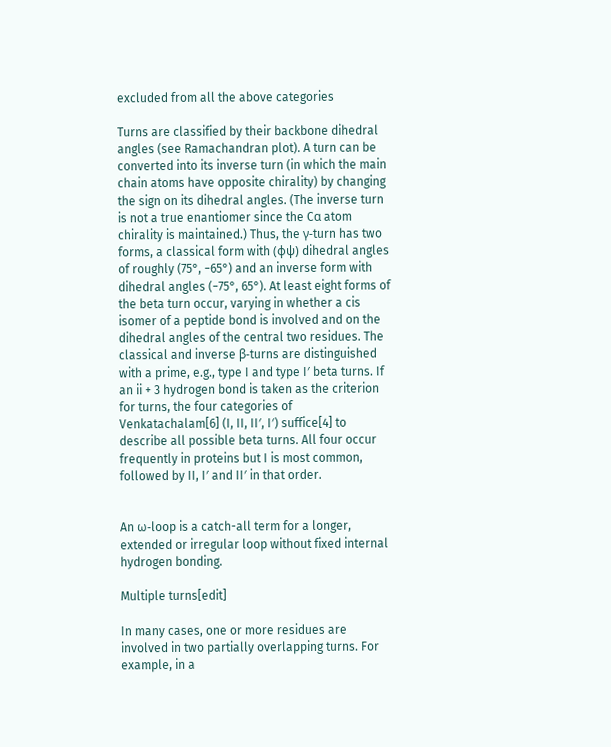excluded from all the above categories

Turns are classified by their backbone dihedral angles (see Ramachandran plot). A turn can be converted into its inverse turn (in which the main chain atoms have opposite chirality) by changing the sign on its dihedral angles. (The inverse turn is not a true enantiomer since the Cα atom chirality is maintained.) Thus, the γ-turn has two forms, a classical form with (φψ) dihedral angles of roughly (75°, −65°) and an inverse form with dihedral angles (−75°, 65°). At least eight forms of the beta turn occur, varying in whether a cis isomer of a peptide bond is involved and on the dihedral angles of the central two residues. The classical and inverse β-turns are distinguished with a prime, e.g., type I and type I′ beta turns. If an ii + 3 hydrogen bond is taken as the criterion for turns, the four categories of Venkatachalam[6] (I, II, II′, I′) suffice[4] to describe all possible beta turns. All four occur frequently in proteins but I is most common, followed by II, I′ and II′ in that order.


An ω-loop is a catch-all term for a longer, extended or irregular loop without fixed internal hydrogen bonding.

Multiple turns[edit]

In many cases, one or more residues are involved in two partially overlapping turns. For example, in a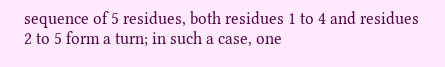sequence of 5 residues, both residues 1 to 4 and residues 2 to 5 form a turn; in such a case, one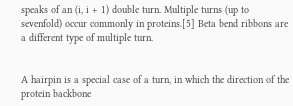speaks of an (i, i + 1) double turn. Multiple turns (up to sevenfold) occur commonly in proteins.[5] Beta bend ribbons are a different type of multiple turn.


A hairpin is a special case of a turn, in which the direction of the protein backbone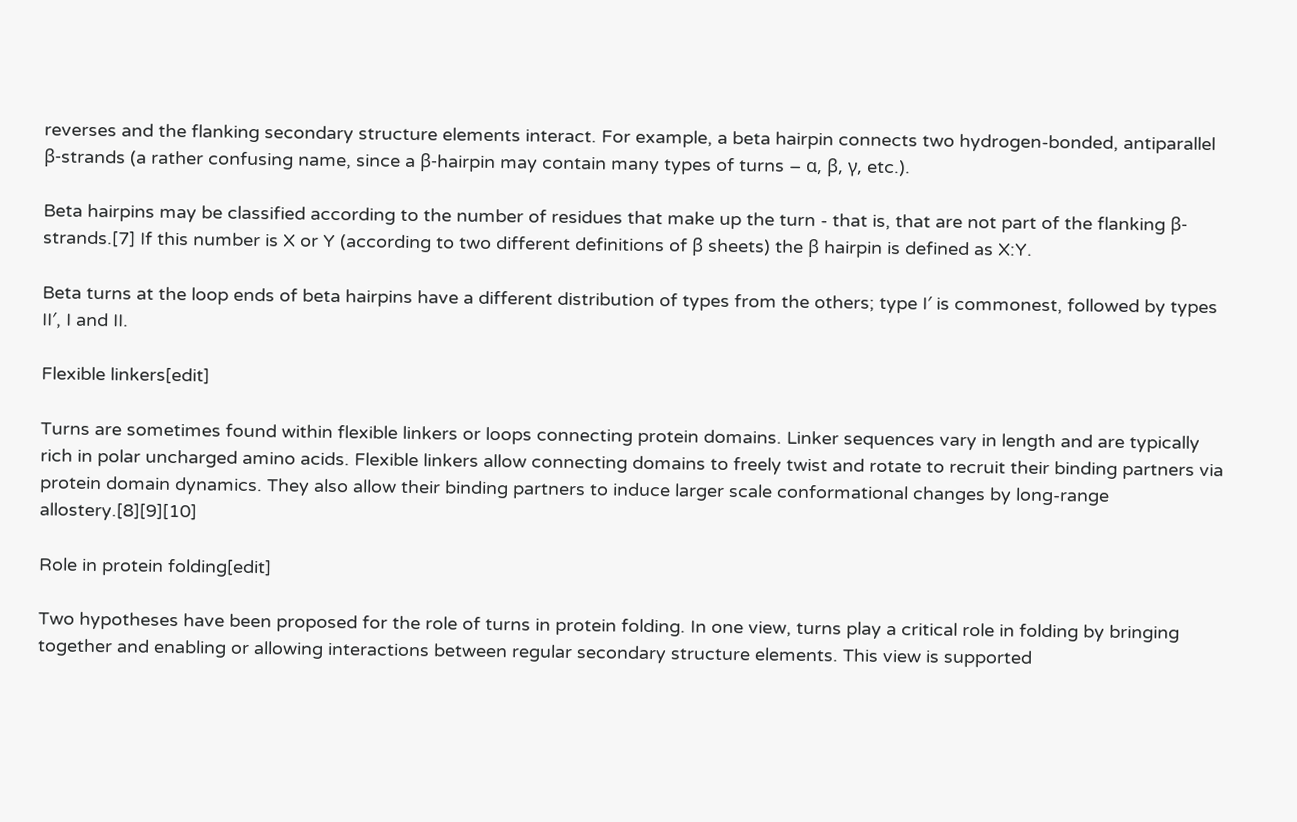reverses and the flanking secondary structure elements interact. For example, a beta hairpin connects two hydrogen-bonded, antiparallel β-strands (a rather confusing name, since a β-hairpin may contain many types of turns – α, β, γ, etc.).

Beta hairpins may be classified according to the number of residues that make up the turn - that is, that are not part of the flanking β-strands.[7] If this number is X or Y (according to two different definitions of β sheets) the β hairpin is defined as X:Y.

Beta turns at the loop ends of beta hairpins have a different distribution of types from the others; type I′ is commonest, followed by types II′, I and II.

Flexible linkers[edit]

Turns are sometimes found within flexible linkers or loops connecting protein domains. Linker sequences vary in length and are typically rich in polar uncharged amino acids. Flexible linkers allow connecting domains to freely twist and rotate to recruit their binding partners via protein domain dynamics. They also allow their binding partners to induce larger scale conformational changes by long-range allostery.[8][9][10]

Role in protein folding[edit]

Two hypotheses have been proposed for the role of turns in protein folding. In one view, turns play a critical role in folding by bringing together and enabling or allowing interactions between regular secondary structure elements. This view is supported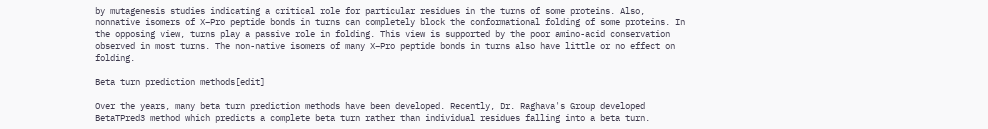by mutagenesis studies indicating a critical role for particular residues in the turns of some proteins. Also, nonnative isomers of X−Pro peptide bonds in turns can completely block the conformational folding of some proteins. In the opposing view, turns play a passive role in folding. This view is supported by the poor amino-acid conservation observed in most turns. The non-native isomers of many X−Pro peptide bonds in turns also have little or no effect on folding.

Beta turn prediction methods[edit]

Over the years, many beta turn prediction methods have been developed. Recently, Dr. Raghava's Group developed BetaTPred3 method which predicts a complete beta turn rather than individual residues falling into a beta turn.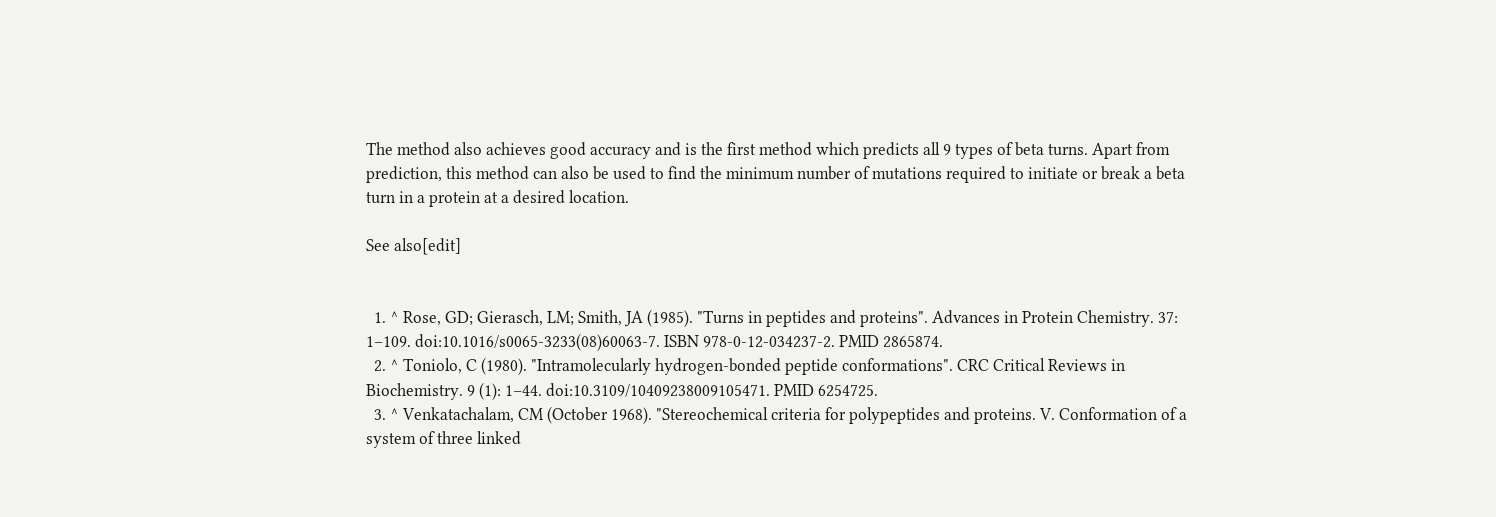The method also achieves good accuracy and is the first method which predicts all 9 types of beta turns. Apart from prediction, this method can also be used to find the minimum number of mutations required to initiate or break a beta turn in a protein at a desired location.

See also[edit]


  1. ^ Rose, GD; Gierasch, LM; Smith, JA (1985). "Turns in peptides and proteins". Advances in Protein Chemistry. 37: 1–109. doi:10.1016/s0065-3233(08)60063-7. ISBN 978-0-12-034237-2. PMID 2865874.
  2. ^ Toniolo, C (1980). "Intramolecularly hydrogen-bonded peptide conformations". CRC Critical Reviews in Biochemistry. 9 (1): 1–44. doi:10.3109/10409238009105471. PMID 6254725.
  3. ^ Venkatachalam, CM (October 1968). "Stereochemical criteria for polypeptides and proteins. V. Conformation of a system of three linked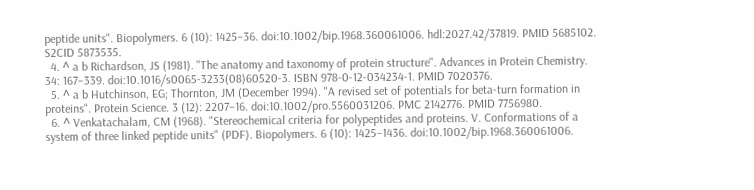peptide units". Biopolymers. 6 (10): 1425–36. doi:10.1002/bip.1968.360061006. hdl:2027.42/37819. PMID 5685102. S2CID 5873535.
  4. ^ a b Richardson, JS (1981). "The anatomy and taxonomy of protein structure". Advances in Protein Chemistry. 34: 167–339. doi:10.1016/s0065-3233(08)60520-3. ISBN 978-0-12-034234-1. PMID 7020376.
  5. ^ a b Hutchinson, EG; Thornton, JM (December 1994). "A revised set of potentials for beta-turn formation in proteins". Protein Science. 3 (12): 2207–16. doi:10.1002/pro.5560031206. PMC 2142776. PMID 7756980.
  6. ^ Venkatachalam, CM (1968). "Stereochemical criteria for polypeptides and proteins. V. Conformations of a system of three linked peptide units" (PDF). Biopolymers. 6 (10): 1425–1436. doi:10.1002/bip.1968.360061006.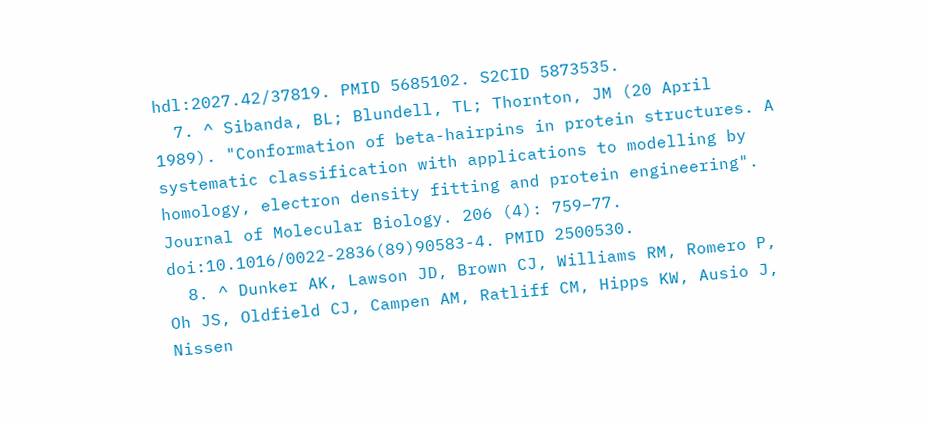hdl:2027.42/37819. PMID 5685102. S2CID 5873535.
  7. ^ Sibanda, BL; Blundell, TL; Thornton, JM (20 April 1989). "Conformation of beta-hairpins in protein structures. A systematic classification with applications to modelling by homology, electron density fitting and protein engineering". Journal of Molecular Biology. 206 (4): 759–77. doi:10.1016/0022-2836(89)90583-4. PMID 2500530.
  8. ^ Dunker AK, Lawson JD, Brown CJ, Williams RM, Romero P, Oh JS, Oldfield CJ, Campen AM, Ratliff CM, Hipps KW, Ausio J, Nissen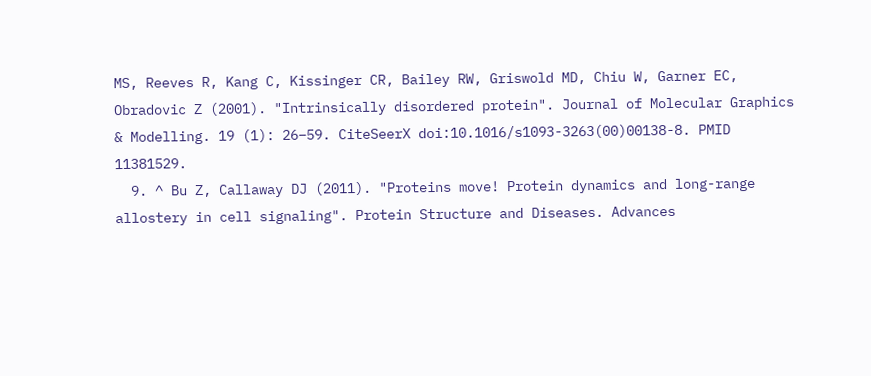MS, Reeves R, Kang C, Kissinger CR, Bailey RW, Griswold MD, Chiu W, Garner EC, Obradovic Z (2001). "Intrinsically disordered protein". Journal of Molecular Graphics & Modelling. 19 (1): 26–59. CiteSeerX doi:10.1016/s1093-3263(00)00138-8. PMID 11381529.
  9. ^ Bu Z, Callaway DJ (2011). "Proteins move! Protein dynamics and long-range allostery in cell signaling". Protein Structure and Diseases. Advances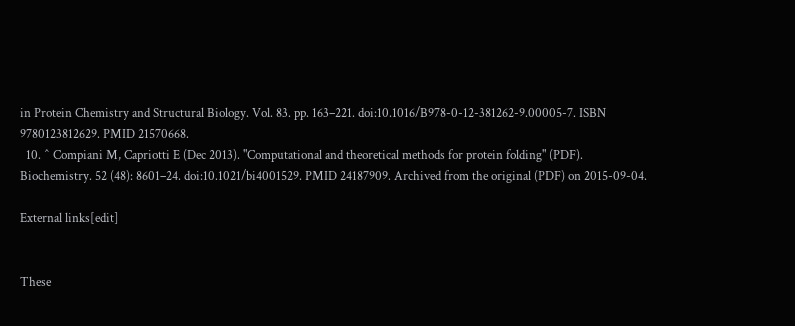in Protein Chemistry and Structural Biology. Vol. 83. pp. 163–221. doi:10.1016/B978-0-12-381262-9.00005-7. ISBN 9780123812629. PMID 21570668.
  10. ^ Compiani M, Capriotti E (Dec 2013). "Computational and theoretical methods for protein folding" (PDF). Biochemistry. 52 (48): 8601–24. doi:10.1021/bi4001529. PMID 24187909. Archived from the original (PDF) on 2015-09-04.

External links[edit]


These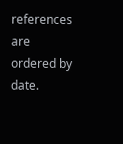references are ordered by date.